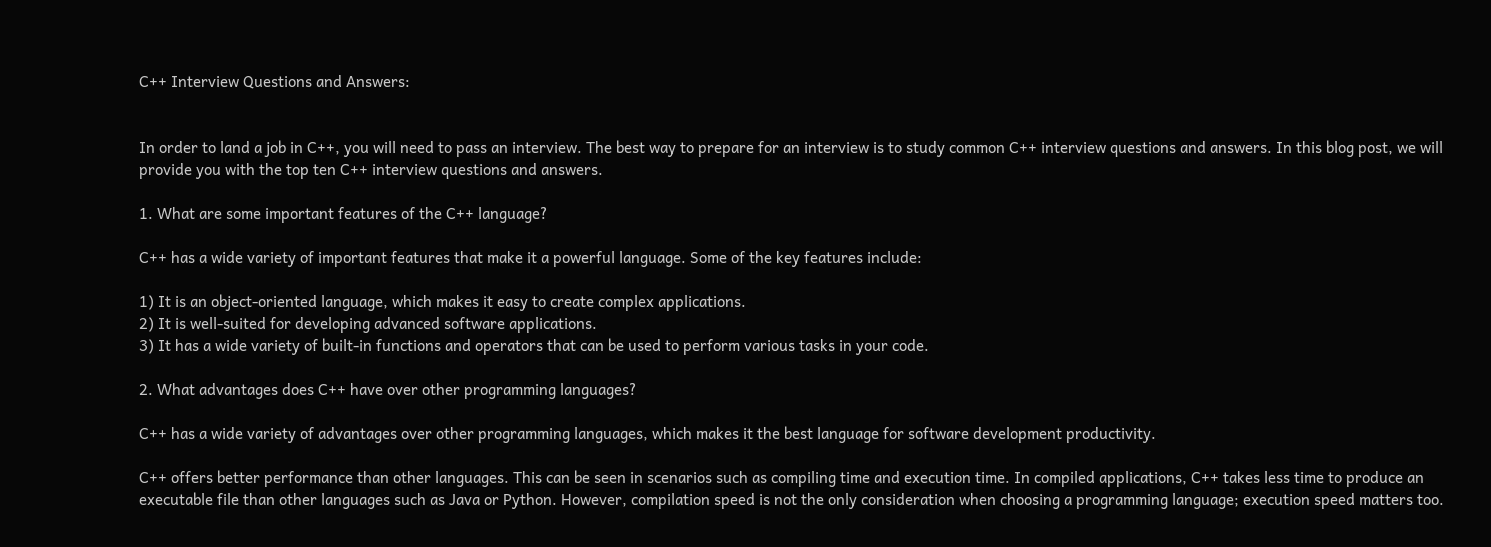C++ Interview Questions and Answers:


In order to land a job in C++, you will need to pass an interview. The best way to prepare for an interview is to study common C++ interview questions and answers. In this blog post, we will provide you with the top ten C++ interview questions and answers.

1. What are some important features of the C++ language?

C++ has a wide variety of important features that make it a powerful language. Some of the key features include:

1) It is an object-oriented language, which makes it easy to create complex applications.
2) It is well-suited for developing advanced software applications.
3) It has a wide variety of built-in functions and operators that can be used to perform various tasks in your code.

2. What advantages does C++ have over other programming languages?

C++ has a wide variety of advantages over other programming languages, which makes it the best language for software development productivity.

C++ offers better performance than other languages. This can be seen in scenarios such as compiling time and execution time. In compiled applications, C++ takes less time to produce an executable file than other languages such as Java or Python. However, compilation speed is not the only consideration when choosing a programming language; execution speed matters too.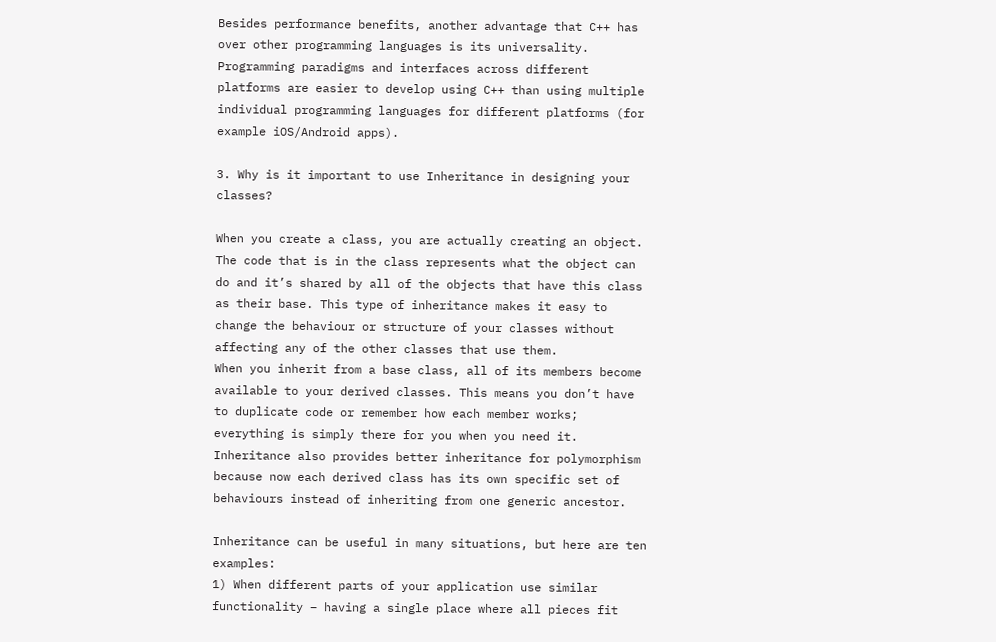Besides performance benefits, another advantage that C++ has over other programming languages is its universality. Programming paradigms and interfaces across different platforms are easier to develop using C++ than using multiple individual programming languages for different platforms (for example iOS/Android apps).

3. Why is it important to use Inheritance in designing your classes?

When you create a class, you are actually creating an object. The code that is in the class represents what the object can do and it’s shared by all of the objects that have this class as their base. This type of inheritance makes it easy to change the behaviour or structure of your classes without affecting any of the other classes that use them.
When you inherit from a base class, all of its members become available to your derived classes. This means you don’t have to duplicate code or remember how each member works; everything is simply there for you when you need it. Inheritance also provides better inheritance for polymorphism because now each derived class has its own specific set of behaviours instead of inheriting from one generic ancestor.

Inheritance can be useful in many situations, but here are ten examples:
1) When different parts of your application use similar functionality – having a single place where all pieces fit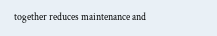together reduces maintenance and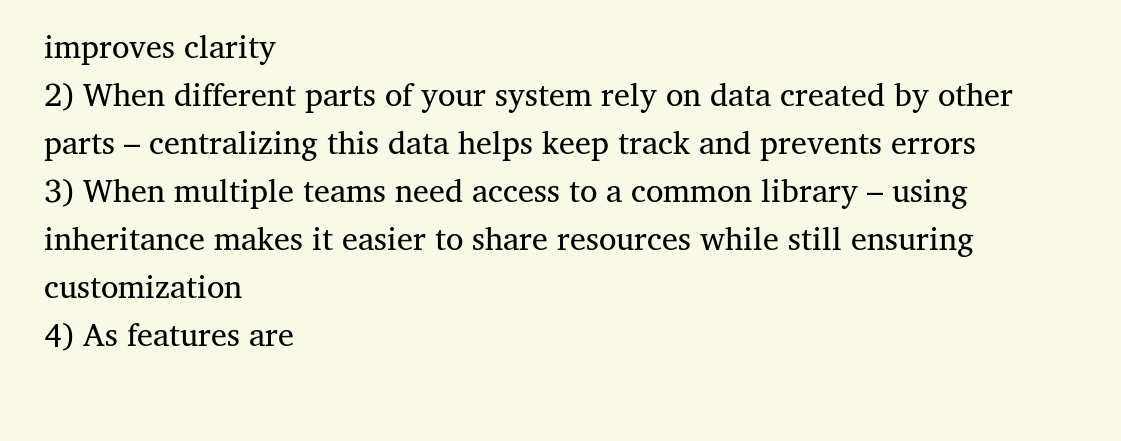improves clarity
2) When different parts of your system rely on data created by other parts – centralizing this data helps keep track and prevents errors
3) When multiple teams need access to a common library – using inheritance makes it easier to share resources while still ensuring customization
4) As features are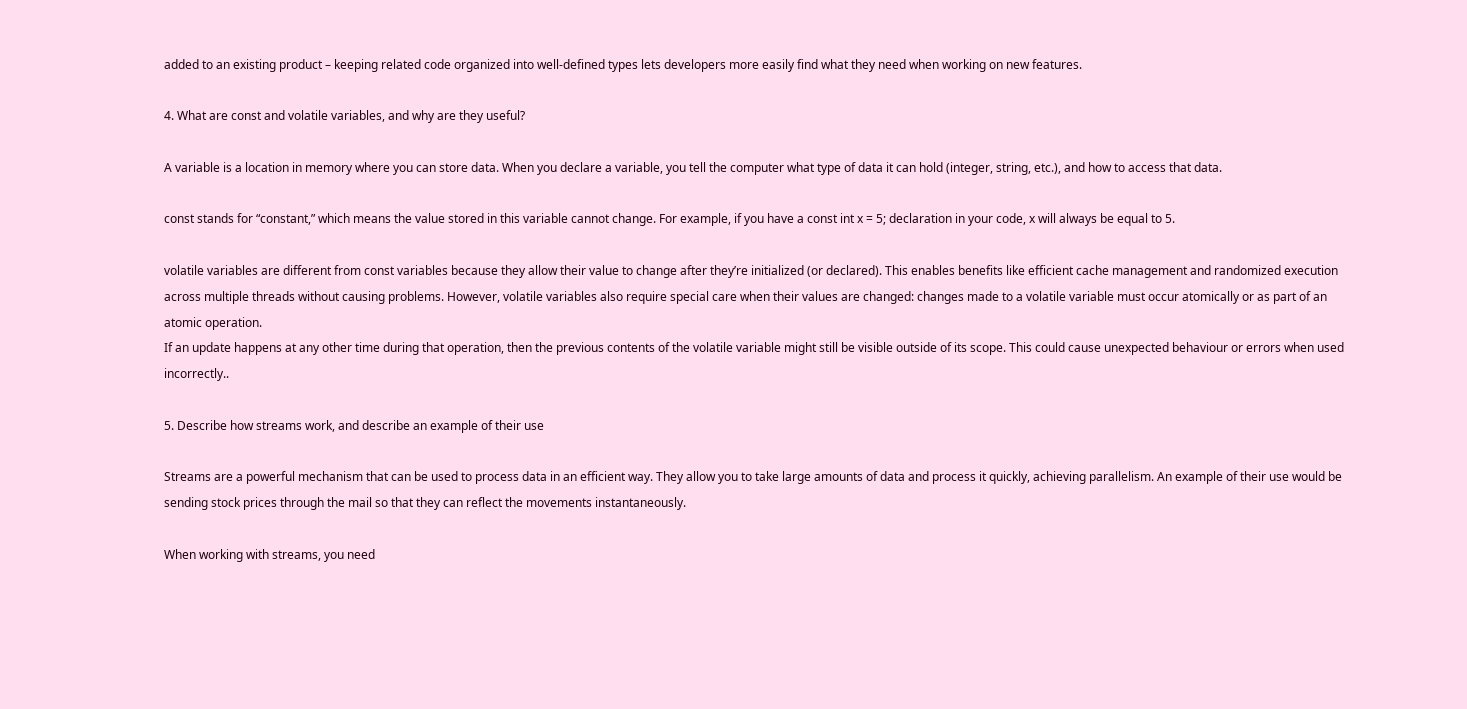added to an existing product – keeping related code organized into well-defined types lets developers more easily find what they need when working on new features.

4. What are const and volatile variables, and why are they useful?

A variable is a location in memory where you can store data. When you declare a variable, you tell the computer what type of data it can hold (integer, string, etc.), and how to access that data.

const stands for “constant,” which means the value stored in this variable cannot change. For example, if you have a const int x = 5; declaration in your code, x will always be equal to 5.

volatile variables are different from const variables because they allow their value to change after they’re initialized (or declared). This enables benefits like efficient cache management and randomized execution across multiple threads without causing problems. However, volatile variables also require special care when their values are changed: changes made to a volatile variable must occur atomically or as part of an atomic operation.
If an update happens at any other time during that operation, then the previous contents of the volatile variable might still be visible outside of its scope. This could cause unexpected behaviour or errors when used incorrectly..

5. Describe how streams work, and describe an example of their use

Streams are a powerful mechanism that can be used to process data in an efficient way. They allow you to take large amounts of data and process it quickly, achieving parallelism. An example of their use would be sending stock prices through the mail so that they can reflect the movements instantaneously.

When working with streams, you need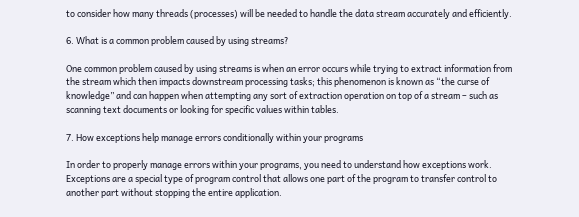to consider how many threads (processes) will be needed to handle the data stream accurately and efficiently.

6. What is a common problem caused by using streams?

One common problem caused by using streams is when an error occurs while trying to extract information from the stream which then impacts downstream processing tasks; this phenomenon is known as “the curse of knowledge” and can happen when attempting any sort of extraction operation on top of a stream – such as scanning text documents or looking for specific values within tables.

7. How exceptions help manage errors conditionally within your programs

In order to properly manage errors within your programs, you need to understand how exceptions work. Exceptions are a special type of program control that allows one part of the program to transfer control to another part without stopping the entire application.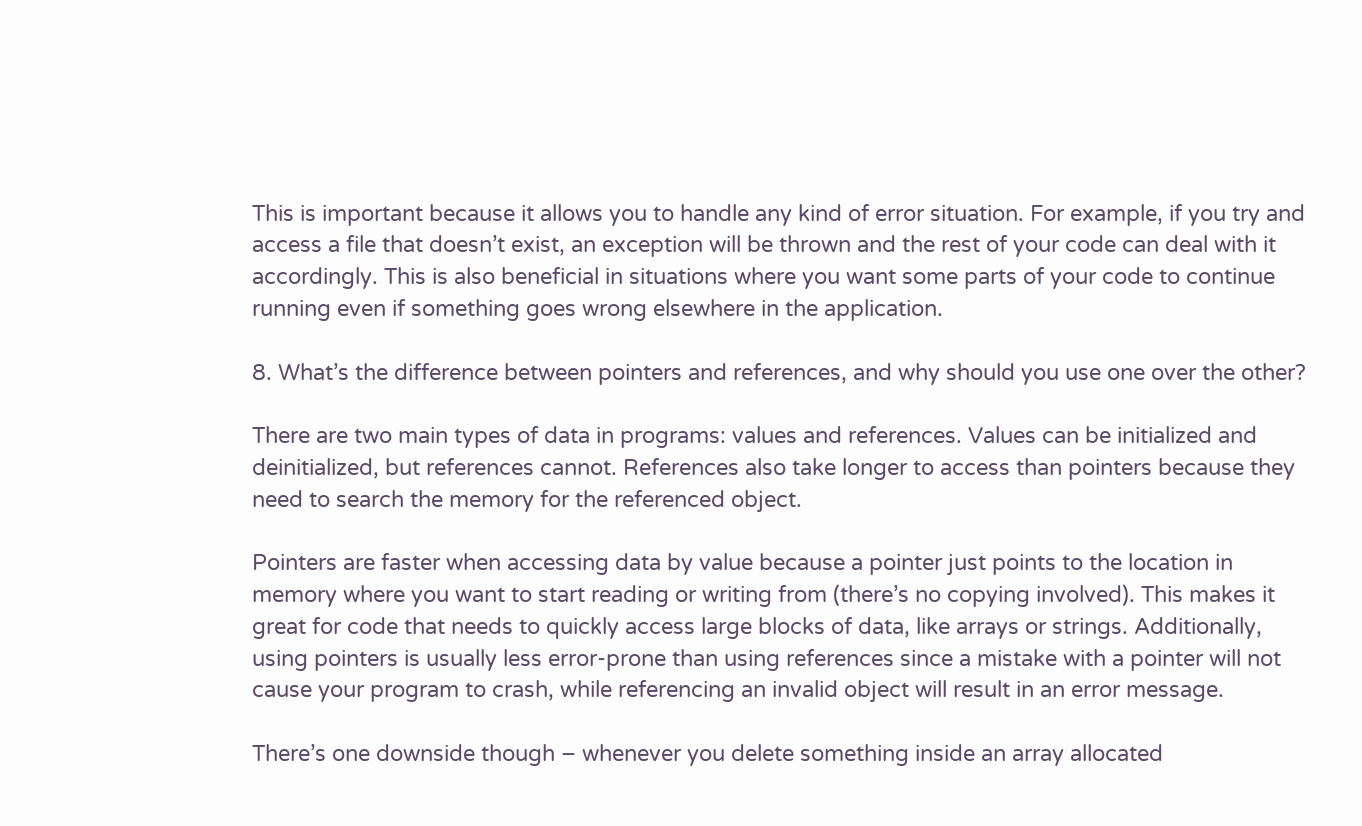This is important because it allows you to handle any kind of error situation. For example, if you try and access a file that doesn’t exist, an exception will be thrown and the rest of your code can deal with it accordingly. This is also beneficial in situations where you want some parts of your code to continue running even if something goes wrong elsewhere in the application.

8. What’s the difference between pointers and references, and why should you use one over the other?

There are two main types of data in programs: values and references. Values can be initialized and deinitialized, but references cannot. References also take longer to access than pointers because they need to search the memory for the referenced object.

Pointers are faster when accessing data by value because a pointer just points to the location in memory where you want to start reading or writing from (there’s no copying involved). This makes it great for code that needs to quickly access large blocks of data, like arrays or strings. Additionally, using pointers is usually less error-prone than using references since a mistake with a pointer will not cause your program to crash, while referencing an invalid object will result in an error message.

There’s one downside though – whenever you delete something inside an array allocated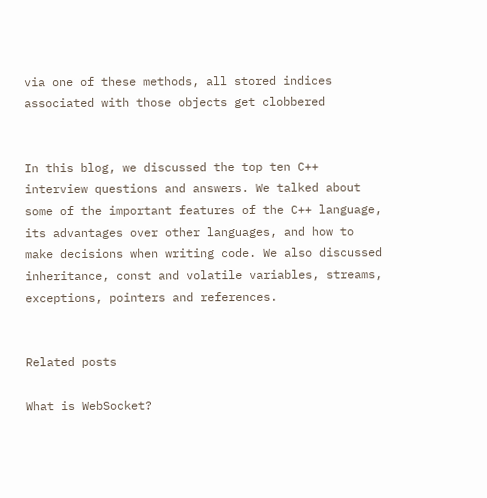via one of these methods, all stored indices associated with those objects get clobbered


In this blog, we discussed the top ten C++ interview questions and answers. We talked about some of the important features of the C++ language, its advantages over other languages, and how to make decisions when writing code. We also discussed inheritance, const and volatile variables, streams, exceptions, pointers and references.


Related posts

What is WebSocket?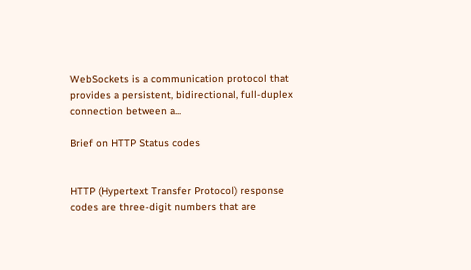WebSockets is a communication protocol that provides a persistent, bidirectional, full-duplex connection between a...

Brief on HTTP Status codes


HTTP (Hypertext Transfer Protocol) response codes are three-digit numbers that are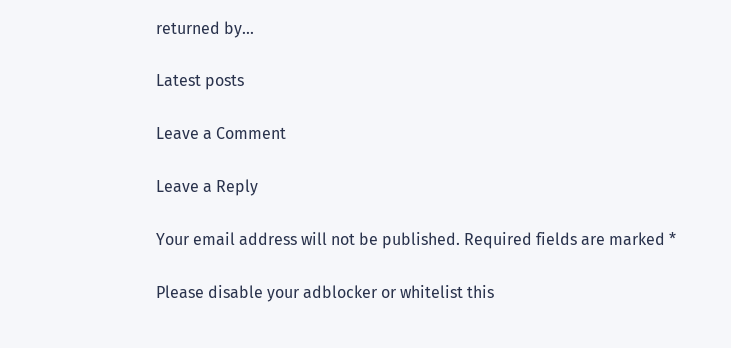returned by...

Latest posts

Leave a Comment

Leave a Reply

Your email address will not be published. Required fields are marked *

Please disable your adblocker or whitelist this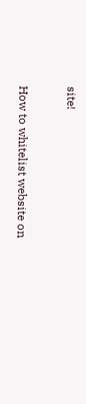site!

How to whitelist website on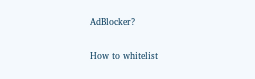AdBlocker?

How to whitelist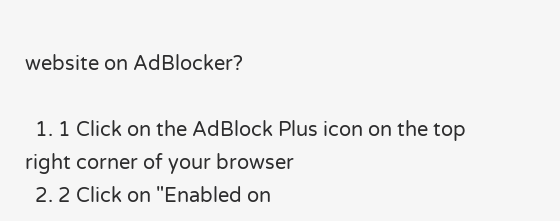website on AdBlocker?

  1. 1 Click on the AdBlock Plus icon on the top right corner of your browser
  2. 2 Click on "Enabled on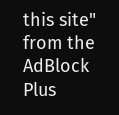this site" from the AdBlock Plus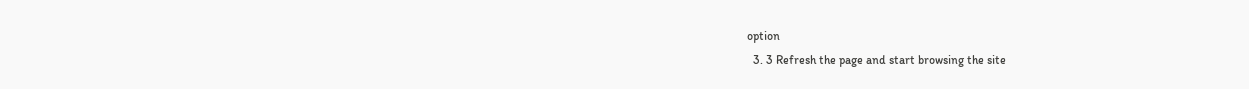option
  3. 3 Refresh the page and start browsing the site